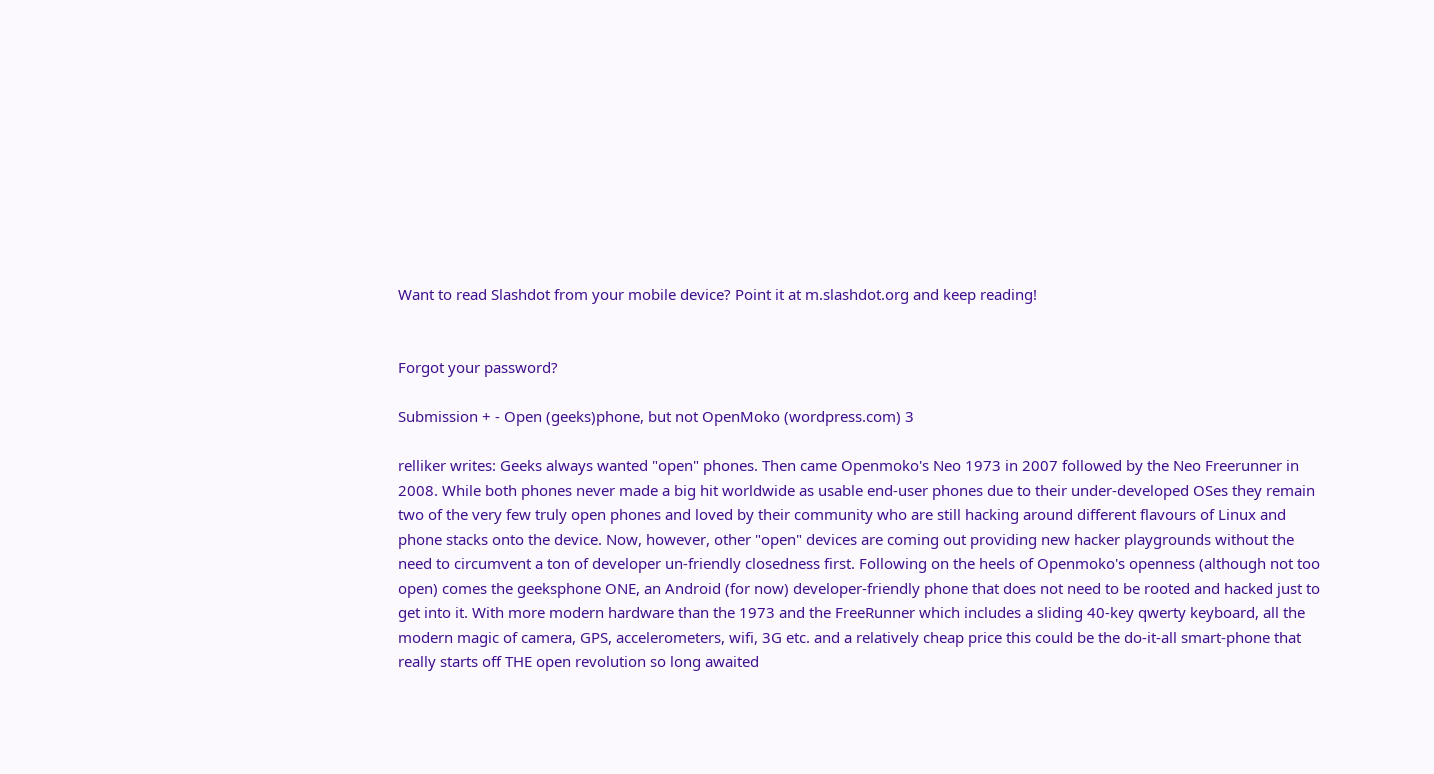Want to read Slashdot from your mobile device? Point it at m.slashdot.org and keep reading!


Forgot your password?

Submission + - Open (geeks)phone, but not OpenMoko (wordpress.com) 3

relliker writes: Geeks always wanted "open" phones. Then came Openmoko's Neo 1973 in 2007 followed by the Neo Freerunner in 2008. While both phones never made a big hit worldwide as usable end-user phones due to their under-developed OSes they remain two of the very few truly open phones and loved by their community who are still hacking around different flavours of Linux and phone stacks onto the device. Now, however, other "open" devices are coming out providing new hacker playgrounds without the need to circumvent a ton of developer un-friendly closedness first. Following on the heels of Openmoko's openness (although not too open) comes the geeksphone ONE, an Android (for now) developer-friendly phone that does not need to be rooted and hacked just to get into it. With more modern hardware than the 1973 and the FreeRunner which includes a sliding 40-key qwerty keyboard, all the modern magic of camera, GPS, accelerometers, wifi, 3G etc. and a relatively cheap price this could be the do-it-all smart-phone that really starts off THE open revolution so long awaited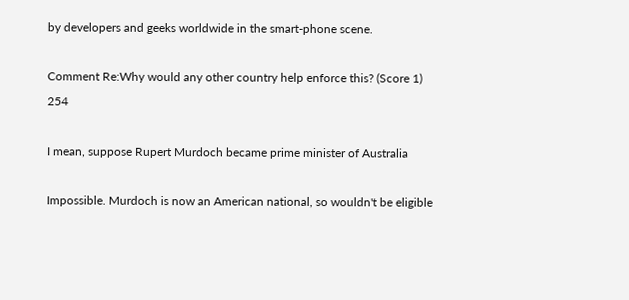by developers and geeks worldwide in the smart-phone scene.

Comment Re:Why would any other country help enforce this? (Score 1) 254

I mean, suppose Rupert Murdoch became prime minister of Australia

Impossible. Murdoch is now an American national, so wouldn't be eligible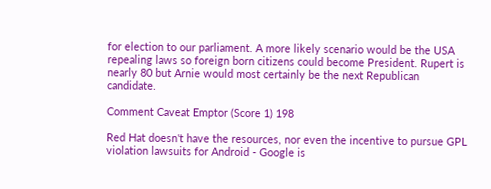for election to our parliament. A more likely scenario would be the USA repealing laws so foreign born citizens could become President. Rupert is nearly 80 but Arnie would most certainly be the next Republican candidate.

Comment Caveat Emptor (Score 1) 198

Red Hat doesn't have the resources, nor even the incentive to pursue GPL violation lawsuits for Android - Google is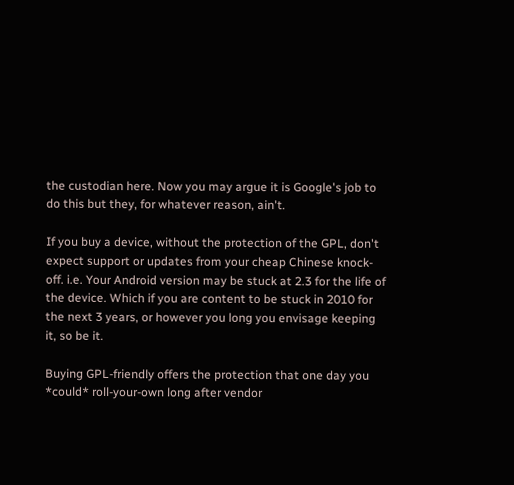the custodian here. Now you may argue it is Google's job to do this but they, for whatever reason, ain't.

If you buy a device, without the protection of the GPL, don't expect support or updates from your cheap Chinese knock-off. i.e. Your Android version may be stuck at 2.3 for the life of the device. Which if you are content to be stuck in 2010 for the next 3 years, or however you long you envisage keeping it, so be it.

Buying GPL-friendly offers the protection that one day you *could* roll-your-own long after vendor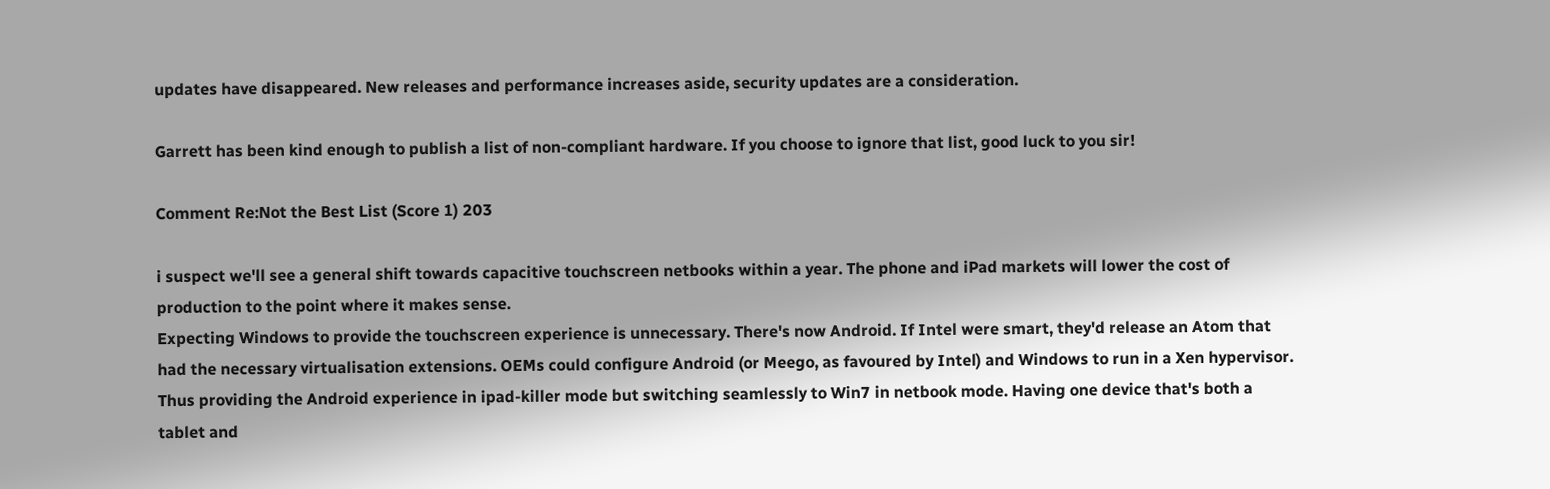updates have disappeared. New releases and performance increases aside, security updates are a consideration.

Garrett has been kind enough to publish a list of non-compliant hardware. If you choose to ignore that list, good luck to you sir!

Comment Re:Not the Best List (Score 1) 203

i suspect we'll see a general shift towards capacitive touchscreen netbooks within a year. The phone and iPad markets will lower the cost of production to the point where it makes sense.
Expecting Windows to provide the touchscreen experience is unnecessary. There's now Android. If Intel were smart, they'd release an Atom that had the necessary virtualisation extensions. OEMs could configure Android (or Meego, as favoured by Intel) and Windows to run in a Xen hypervisor.
Thus providing the Android experience in ipad-killer mode but switching seamlessly to Win7 in netbook mode. Having one device that's both a tablet and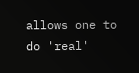allows one to do 'real'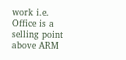work i.e. Office is a selling point above ARM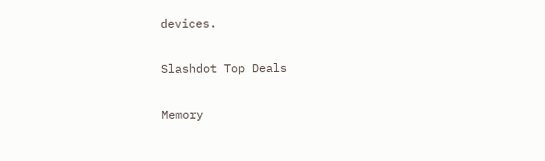devices.

Slashdot Top Deals

Memory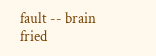fault -- brain fried